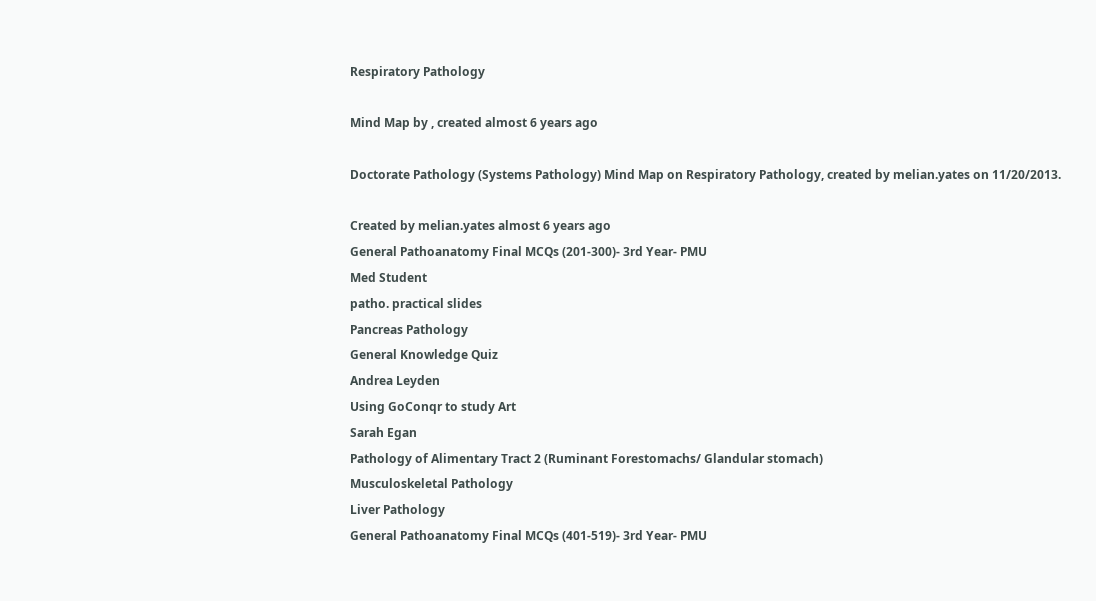Respiratory Pathology

Mind Map by , created almost 6 years ago

Doctorate Pathology (Systems Pathology) Mind Map on Respiratory Pathology, created by melian.yates on 11/20/2013.

Created by melian.yates almost 6 years ago
General Pathoanatomy Final MCQs (201-300)- 3rd Year- PMU
Med Student
patho. practical slides
Pancreas Pathology
General Knowledge Quiz
Andrea Leyden
Using GoConqr to study Art
Sarah Egan
Pathology of Alimentary Tract 2 (Ruminant Forestomachs/ Glandular stomach)
Musculoskeletal Pathology
Liver Pathology
General Pathoanatomy Final MCQs (401-519)- 3rd Year- PMU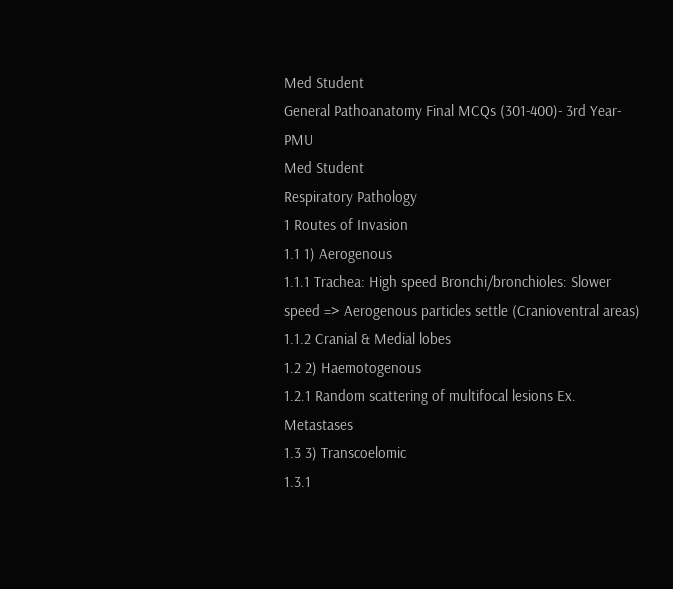Med Student
General Pathoanatomy Final MCQs (301-400)- 3rd Year- PMU
Med Student
Respiratory Pathology
1 Routes of Invasion
1.1 1) Aerogenous
1.1.1 Trachea: High speed Bronchi/bronchioles: Slower speed => Aerogenous particles settle (Cranioventral areas)
1.1.2 Cranial & Medial lobes
1.2 2) Haemotogenous
1.2.1 Random scattering of multifocal lesions Ex. Metastases
1.3 3) Transcoelomic
1.3.1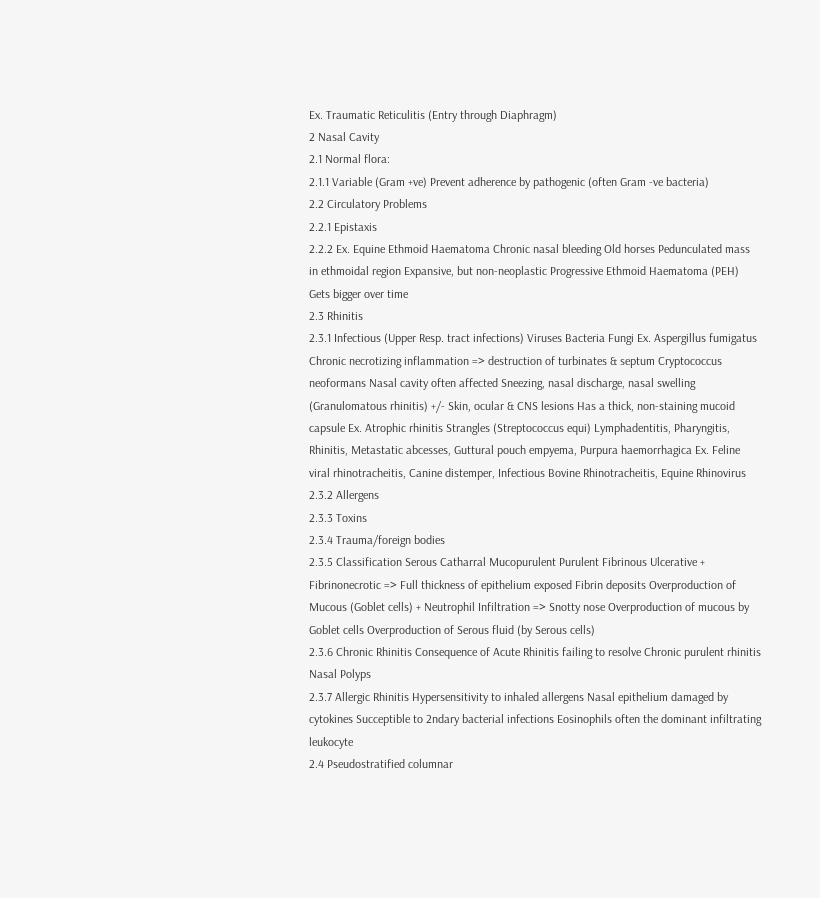Ex. Traumatic Reticulitis (Entry through Diaphragm)
2 Nasal Cavity
2.1 Normal flora:
2.1.1 Variable (Gram +ve) Prevent adherence by pathogenic (often Gram -ve bacteria)
2.2 Circulatory Problems
2.2.1 Epistaxis
2.2.2 Ex. Equine Ethmoid Haematoma Chronic nasal bleeding Old horses Pedunculated mass in ethmoidal region Expansive, but non-neoplastic Progressive Ethmoid Haematoma (PEH) Gets bigger over time
2.3 Rhinitis
2.3.1 Infectious (Upper Resp. tract infections) Viruses Bacteria Fungi Ex. Aspergillus fumigatus Chronic necrotizing inflammation => destruction of turbinates & septum Cryptococcus neoformans Nasal cavity often affected Sneezing, nasal discharge, nasal swelling (Granulomatous rhinitis) +/- Skin, ocular & CNS lesions Has a thick, non-staining mucoid capsule Ex. Atrophic rhinitis Strangles (Streptococcus equi) Lymphadentitis, Pharyngitis, Rhinitis, Metastatic abcesses, Guttural pouch empyema, Purpura haemorrhagica Ex. Feline viral rhinotracheitis, Canine distemper, Infectious Bovine Rhinotracheitis, Equine Rhinovirus
2.3.2 Allergens
2.3.3 Toxins
2.3.4 Trauma/foreign bodies
2.3.5 Classification Serous Catharral Mucopurulent Purulent Fibrinous Ulcerative + Fibrinonecrotic => Full thickness of epithelium exposed Fibrin deposits Overproduction of Mucous (Goblet cells) + Neutrophil Infiltration => Snotty nose Overproduction of mucous by Goblet cells Overproduction of Serous fluid (by Serous cells)
2.3.6 Chronic Rhinitis Consequence of Acute Rhinitis failing to resolve Chronic purulent rhinitis Nasal Polyps
2.3.7 Allergic Rhinitis Hypersensitivity to inhaled allergens Nasal epithelium damaged by cytokines Succeptible to 2ndary bacterial infections Eosinophils often the dominant infiltrating leukocyte
2.4 Pseudostratified columnar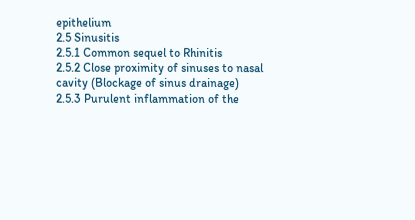epithelium
2.5 Sinusitis
2.5.1 Common sequel to Rhinitis
2.5.2 Close proximity of sinuses to nasal cavity (Blockage of sinus drainage)
2.5.3 Purulent inflammation of the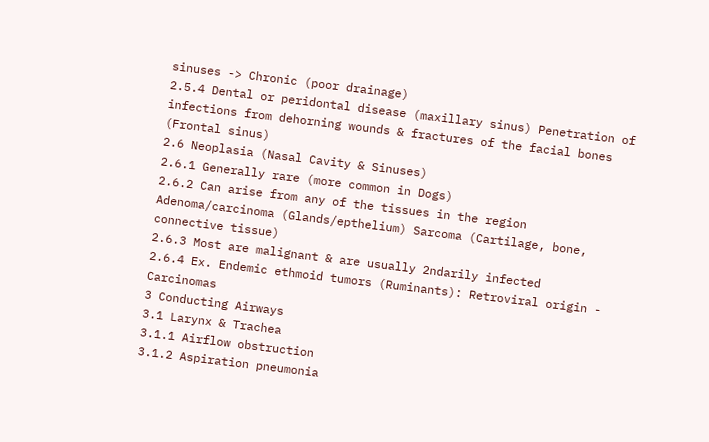sinuses -> Chronic (poor drainage)
2.5.4 Dental or peridontal disease (maxillary sinus) Penetration of infections from dehorning wounds & fractures of the facial bones (Frontal sinus)
2.6 Neoplasia (Nasal Cavity & Sinuses)
2.6.1 Generally rare (more common in Dogs)
2.6.2 Can arise from any of the tissues in the region Adenoma/carcinoma (Glands/epthelium) Sarcoma (Cartilage, bone, connective tissue)
2.6.3 Most are malignant & are usually 2ndarily infected
2.6.4 Ex. Endemic ethmoid tumors (Ruminants): Retroviral origin - Carcinomas
3 Conducting Airways
3.1 Larynx & Trachea
3.1.1 Airflow obstruction
3.1.2 Aspiration pneumonia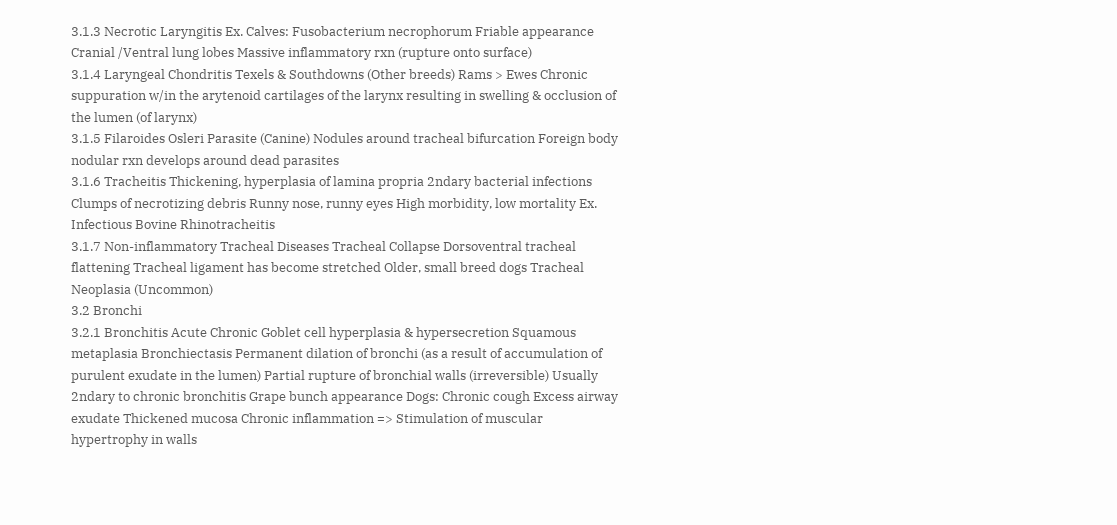3.1.3 Necrotic Laryngitis Ex. Calves: Fusobacterium necrophorum Friable appearance Cranial /Ventral lung lobes Massive inflammatory rxn (rupture onto surface)
3.1.4 Laryngeal Chondritis Texels & Southdowns (Other breeds) Rams > Ewes Chronic suppuration w/in the arytenoid cartilages of the larynx resulting in swelling & occlusion of the lumen (of larynx)
3.1.5 Filaroides Osleri Parasite (Canine) Nodules around tracheal bifurcation Foreign body nodular rxn develops around dead parasites
3.1.6 Tracheitis Thickening, hyperplasia of lamina propria 2ndary bacterial infections Clumps of necrotizing debris Runny nose, runny eyes High morbidity, low mortality Ex. Infectious Bovine Rhinotracheitis
3.1.7 Non-inflammatory Tracheal Diseases Tracheal Collapse Dorsoventral tracheal flattening Tracheal ligament has become stretched Older, small breed dogs Tracheal Neoplasia (Uncommon)
3.2 Bronchi
3.2.1 Bronchitis Acute Chronic Goblet cell hyperplasia & hypersecretion Squamous metaplasia Bronchiectasis Permanent dilation of bronchi (as a result of accumulation of purulent exudate in the lumen) Partial rupture of bronchial walls (irreversible) Usually 2ndary to chronic bronchitis Grape bunch appearance Dogs: Chronic cough Excess airway exudate Thickened mucosa Chronic inflammation => Stimulation of muscular hypertrophy in walls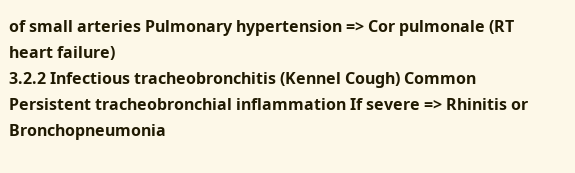of small arteries Pulmonary hypertension => Cor pulmonale (RT heart failure)
3.2.2 Infectious tracheobronchitis (Kennel Cough) Common Persistent tracheobronchial inflammation If severe => Rhinitis or Bronchopneumonia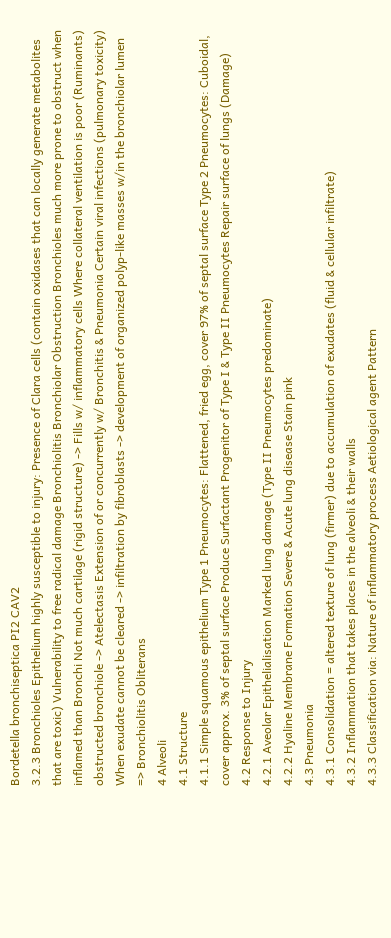Bordetella bronchiseptica PI2 CAV2
3.2.3 Bronchioles Epithelium highly susceptible to injury: Presence of Clara cells (contain oxidases that can locally generate metabolites that are toxic) Vulnerability to free radical damage Bronchiolitis Bronchiolar Obstruction Bronchioles much more prone to obstruct when inflamed than Bronchi Not much cartilage (rigid structure) -> Fills w/ inflammatory cells Where collateral ventilation is poor (Ruminants) obstructed bronchiole -> Atelectasis Extension of or concurrently w/ Bronchitis & Pneumonia Certain viral infections (pulmonary toxicity) When exudate cannot be cleared -> infiltration by fibroblasts -> development of organized polyp-like masses w/in the bronchiolar lumen => Bronchiolitis Obliterans
4 Alveoli
4.1 Structure
4.1.1 Simple squamous epithelium Type 1 Pneumocytes: Flattened, fried egg, cover 97% of septal surface Type 2 Pneumocytes: Cuboidal, cover approx. 3% of septal surface Produce Surfactant Progenitor of Type I & Type II Pneumocytes Repair surface of lungs (Damage)
4.2 Response to Injury
4.2.1 Aveolar Epithelialisation Marked lung damage (Type II Pneumocytes predominate)
4.2.2 Hyaline Membrane Formation Severe & Acute lung disease Stain pink
4.3 Pneumonia
4.3.1 Consolidation = altered texture of lung (firmer) due to accumulation of exudates (fluid & cellular infiltrate)
4.3.2 Inflammation that takes places in the alveoli & their walls
4.3.3 Classification via: Nature of inflammatory process Aetiological agent Pattern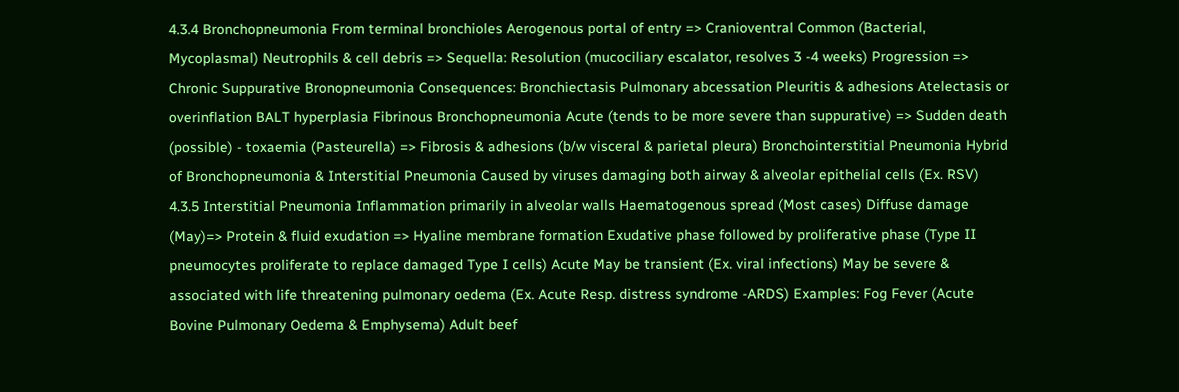4.3.4 Bronchopneumonia From terminal bronchioles Aerogenous portal of entry => Cranioventral Common (Bacterial, Mycoplasmal) Neutrophils & cell debris => Sequella: Resolution (mucociliary escalator, resolves 3 -4 weeks) Progression => Chronic Suppurative Bronopneumonia Consequences: Bronchiectasis Pulmonary abcessation Pleuritis & adhesions Atelectasis or overinflation BALT hyperplasia Fibrinous Bronchopneumonia Acute (tends to be more severe than suppurative) => Sudden death (possible) - toxaemia (Pasteurella) => Fibrosis & adhesions (b/w visceral & parietal pleura) Bronchointerstitial Pneumonia Hybrid of Bronchopneumonia & Interstitial Pneumonia Caused by viruses damaging both airway & alveolar epithelial cells (Ex. RSV)
4.3.5 Interstitial Pneumonia Inflammation primarily in alveolar walls Haematogenous spread (Most cases) Diffuse damage (May)=> Protein & fluid exudation => Hyaline membrane formation Exudative phase followed by proliferative phase (Type II pneumocytes proliferate to replace damaged Type I cells) Acute May be transient (Ex. viral infections) May be severe & associated with life threatening pulmonary oedema (Ex. Acute Resp. distress syndrome -ARDS) Examples: Fog Fever (Acute Bovine Pulmonary Oedema & Emphysema) Adult beef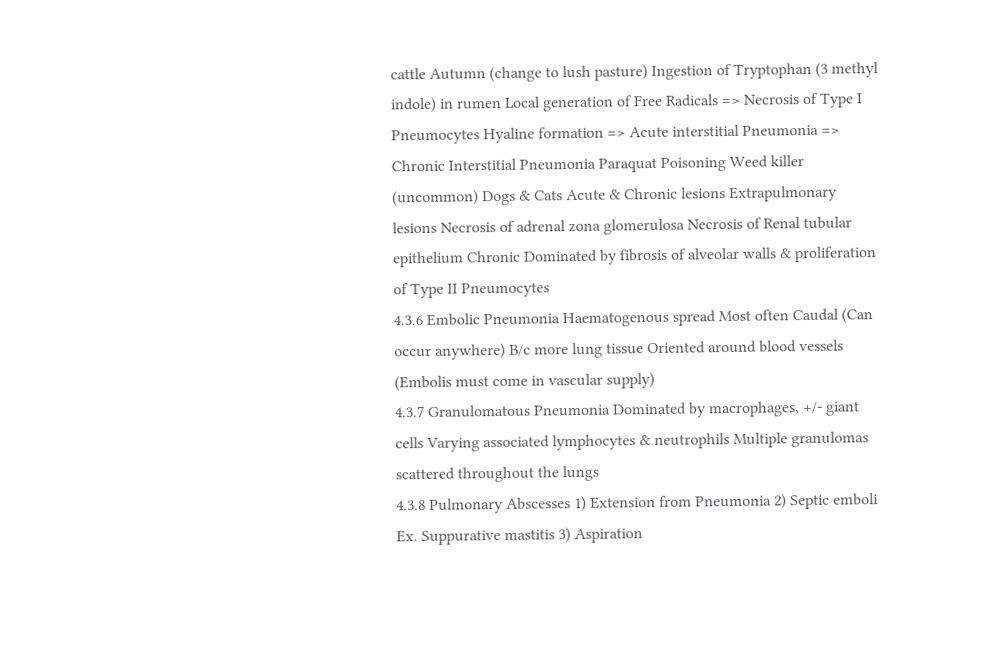cattle Autumn (change to lush pasture) Ingestion of Tryptophan (3 methyl indole) in rumen Local generation of Free Radicals => Necrosis of Type I Pneumocytes Hyaline formation => Acute interstitial Pneumonia => Chronic Interstitial Pneumonia Paraquat Poisoning Weed killer (uncommon) Dogs & Cats Acute & Chronic lesions Extrapulmonary lesions Necrosis of adrenal zona glomerulosa Necrosis of Renal tubular epithelium Chronic Dominated by fibrosis of alveolar walls & proliferation of Type II Pneumocytes
4.3.6 Embolic Pneumonia Haematogenous spread Most often Caudal (Can occur anywhere) B/c more lung tissue Oriented around blood vessels (Embolis must come in vascular supply)
4.3.7 Granulomatous Pneumonia Dominated by macrophages, +/- giant cells Varying associated lymphocytes & neutrophils Multiple granulomas scattered throughout the lungs
4.3.8 Pulmonary Abscesses 1) Extension from Pneumonia 2) Septic emboli Ex. Suppurative mastitis 3) Aspiration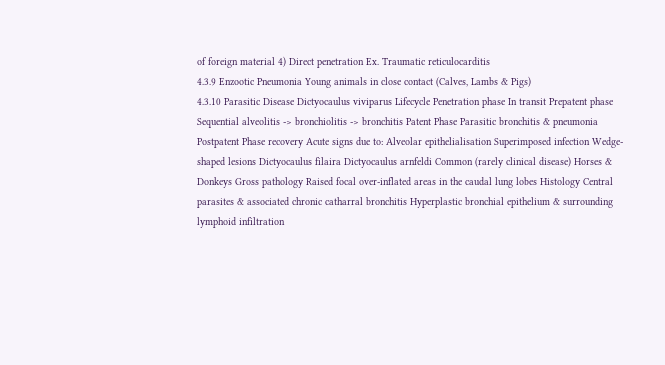of foreign material 4) Direct penetration Ex. Traumatic reticulocarditis
4.3.9 Enzootic Pneumonia Young animals in close contact (Calves, Lambs & Pigs)
4.3.10 Parasitic Disease Dictyocaulus viviparus Lifecycle Penetration phase In transit Prepatent phase Sequential alveolitis -> bronchiolitis -> bronchitis Patent Phase Parasitic bronchitis & pneumonia Postpatent Phase recovery Acute signs due to: Alveolar epithelialisation Superimposed infection Wedge-shaped lesions Dictyocaulus filaira Dictyocaulus arnfeldi Common (rarely clinical disease) Horses & Donkeys Gross pathology Raised focal over-inflated areas in the caudal lung lobes Histology Central parasites & associated chronic catharral bronchitis Hyperplastic bronchial epithelium & surrounding lymphoid infiltration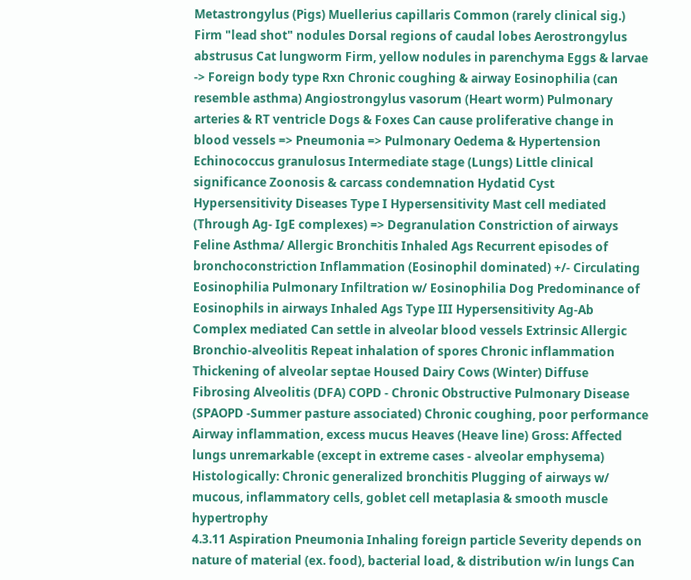Metastrongylus (Pigs) Muellerius capillaris Common (rarely clinical sig.) Firm "lead shot" nodules Dorsal regions of caudal lobes Aerostrongylus abstrusus Cat lungworm Firm, yellow nodules in parenchyma Eggs & larvae -> Foreign body type Rxn Chronic coughing & airway Eosinophilia (can resemble asthma) Angiostrongylus vasorum (Heart worm) Pulmonary arteries & RT ventricle Dogs & Foxes Can cause proliferative change in blood vessels => Pneumonia => Pulmonary Oedema & Hypertension Echinococcus granulosus Intermediate stage (Lungs) Little clinical significance Zoonosis & carcass condemnation Hydatid Cyst Hypersensitivity Diseases Type I Hypersensitivity Mast cell mediated (Through Ag- IgE complexes) => Degranulation Constriction of airways Feline Asthma/ Allergic Bronchitis Inhaled Ags Recurrent episodes of bronchoconstriction Inflammation (Eosinophil dominated) +/- Circulating Eosinophilia Pulmonary Infiltration w/ Eosinophilia Dog Predominance of Eosinophils in airways Inhaled Ags Type III Hypersensitivity Ag-Ab Complex mediated Can settle in alveolar blood vessels Extrinsic Allergic Bronchio-alveolitis Repeat inhalation of spores Chronic inflammation Thickening of alveolar septae Housed Dairy Cows (Winter) Diffuse Fibrosing Alveolitis (DFA) COPD - Chronic Obstructive Pulmonary Disease (SPAOPD -Summer pasture associated) Chronic coughing, poor performance Airway inflammation, excess mucus Heaves (Heave line) Gross: Affected lungs unremarkable (except in extreme cases - alveolar emphysema) Histologically: Chronic generalized bronchitis Plugging of airways w/ mucous, inflammatory cells, goblet cell metaplasia & smooth muscle hypertrophy
4.3.11 Aspiration Pneumonia Inhaling foreign particle Severity depends on nature of material (ex. food), bacterial load, & distribution w/in lungs Can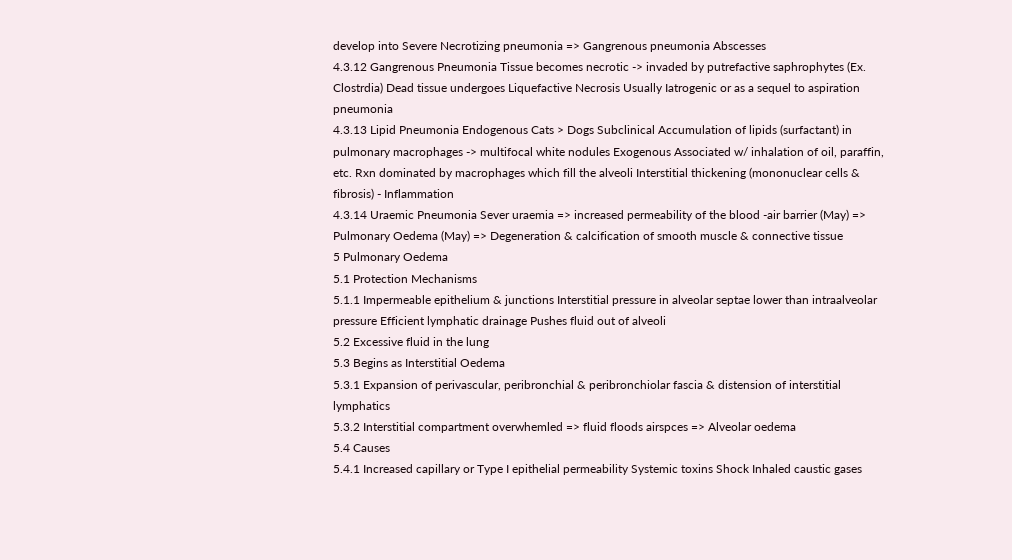develop into Severe Necrotizing pneumonia => Gangrenous pneumonia Abscesses
4.3.12 Gangrenous Pneumonia Tissue becomes necrotic -> invaded by putrefactive saphrophytes (Ex. Clostrdia) Dead tissue undergoes Liquefactive Necrosis Usually Iatrogenic or as a sequel to aspiration pneumonia
4.3.13 Lipid Pneumonia Endogenous Cats > Dogs Subclinical Accumulation of lipids (surfactant) in pulmonary macrophages -> multifocal white nodules Exogenous Associated w/ inhalation of oil, paraffin, etc. Rxn dominated by macrophages which fill the alveoli Interstitial thickening (mononuclear cells & fibrosis) - Inflammation
4.3.14 Uraemic Pneumonia Sever uraemia => increased permeability of the blood -air barrier (May) => Pulmonary Oedema (May) => Degeneration & calcification of smooth muscle & connective tissue
5 Pulmonary Oedema
5.1 Protection Mechanisms
5.1.1 Impermeable epithelium & junctions Interstitial pressure in alveolar septae lower than intraalveolar pressure Efficient lymphatic drainage Pushes fluid out of alveoli
5.2 Excessive fluid in the lung
5.3 Begins as Interstitial Oedema
5.3.1 Expansion of perivascular, peribronchial & peribronchiolar fascia & distension of interstitial lymphatics
5.3.2 Interstitial compartment overwhemled => fluid floods airspces => Alveolar oedema
5.4 Causes
5.4.1 Increased capillary or Type I epithelial permeability Systemic toxins Shock Inhaled caustic gases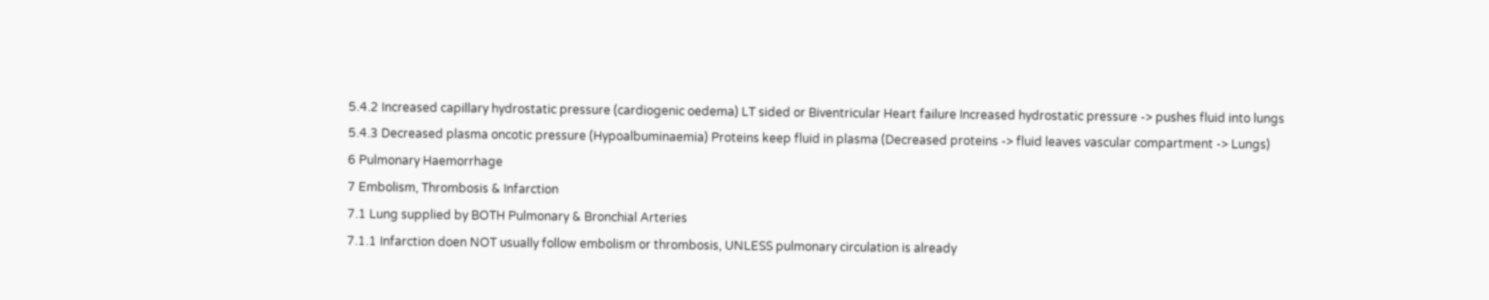5.4.2 Increased capillary hydrostatic pressure (cardiogenic oedema) LT sided or Biventricular Heart failure Increased hydrostatic pressure -> pushes fluid into lungs
5.4.3 Decreased plasma oncotic pressure (Hypoalbuminaemia) Proteins keep fluid in plasma (Decreased proteins -> fluid leaves vascular compartment -> Lungs)
6 Pulmonary Haemorrhage
7 Embolism, Thrombosis & Infarction
7.1 Lung supplied by BOTH Pulmonary & Bronchial Arteries
7.1.1 Infarction doen NOT usually follow embolism or thrombosis, UNLESS pulmonary circulation is already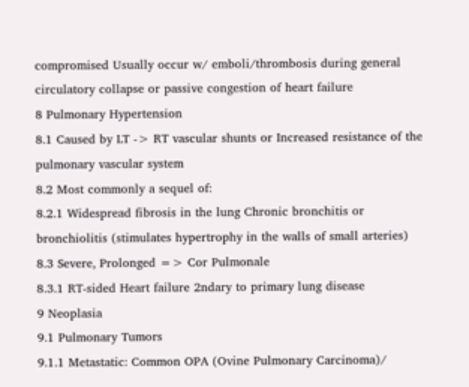compromised Usually occur w/ emboli/thrombosis during general circulatory collapse or passive congestion of heart failure
8 Pulmonary Hypertension
8.1 Caused by LT -> RT vascular shunts or Increased resistance of the pulmonary vascular system
8.2 Most commonly a sequel of:
8.2.1 Widespread fibrosis in the lung Chronic bronchitis or bronchiolitis (stimulates hypertrophy in the walls of small arteries)
8.3 Severe, Prolonged => Cor Pulmonale
8.3.1 RT-sided Heart failure 2ndary to primary lung disease
9 Neoplasia
9.1 Pulmonary Tumors
9.1.1 Metastatic: Common OPA (Ovine Pulmonary Carcinoma)/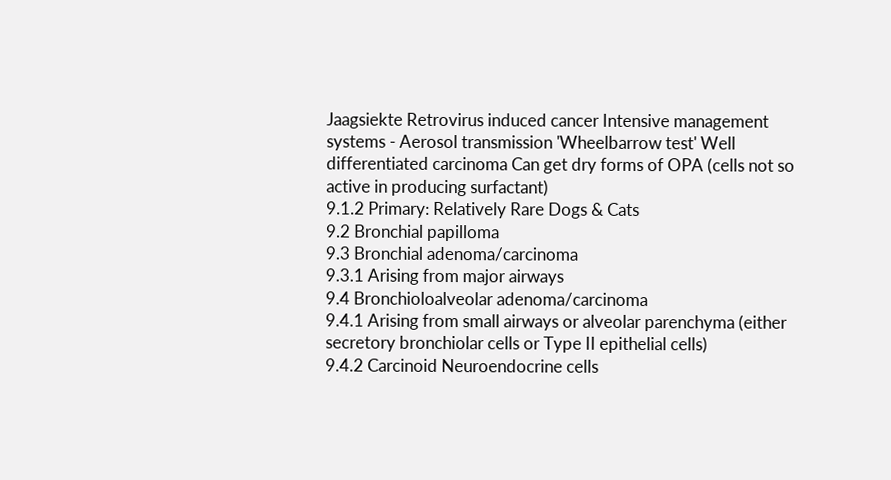Jaagsiekte Retrovirus induced cancer Intensive management systems - Aerosol transmission 'Wheelbarrow test' Well differentiated carcinoma Can get dry forms of OPA (cells not so active in producing surfactant)
9.1.2 Primary: Relatively Rare Dogs & Cats
9.2 Bronchial papilloma
9.3 Bronchial adenoma/carcinoma
9.3.1 Arising from major airways
9.4 Bronchioloalveolar adenoma/carcinoma
9.4.1 Arising from small airways or alveolar parenchyma (either secretory bronchiolar cells or Type II epithelial cells)
9.4.2 Carcinoid Neuroendocrine cells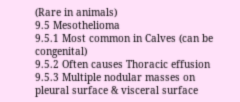(Rare in animals)
9.5 Mesothelioma
9.5.1 Most common in Calves (can be congenital)
9.5.2 Often causes Thoracic effusion
9.5.3 Multiple nodular masses on pleural surface & visceral surface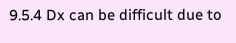9.5.4 Dx can be difficult due to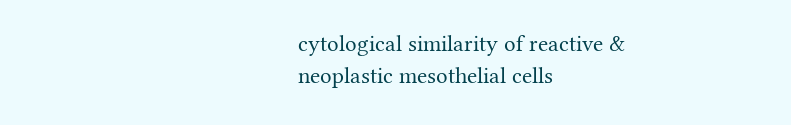cytological similarity of reactive & neoplastic mesothelial cells